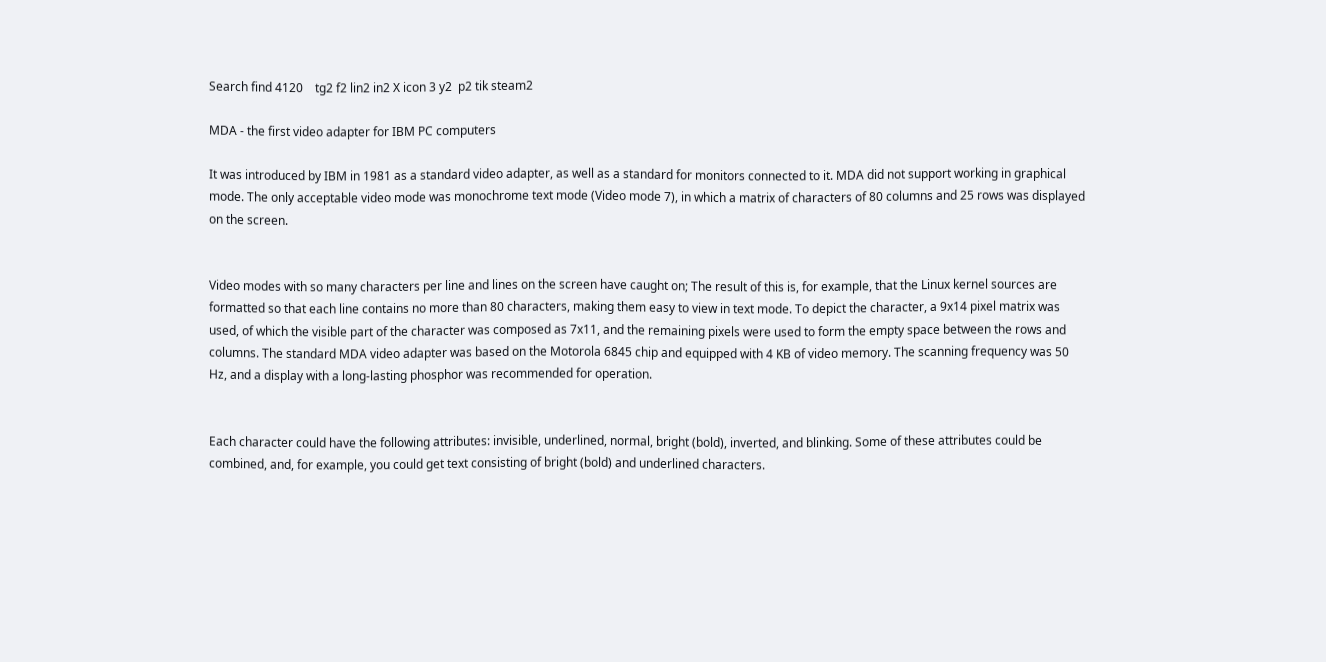Search find 4120    tg2 f2 lin2 in2 X icon 3 y2  p2 tik steam2

MDA - the first video adapter for IBM PC computers

It was introduced by IBM in 1981 as a standard video adapter, as well as a standard for monitors connected to it. MDA did not support working in graphical mode. The only acceptable video mode was monochrome text mode (Video mode 7), in which a matrix of characters of 80 columns and 25 rows was displayed on the screen.


Video modes with so many characters per line and lines on the screen have caught on; The result of this is, for example, that the Linux kernel sources are formatted so that each line contains no more than 80 characters, making them easy to view in text mode. To depict the character, a 9x14 pixel matrix was used, of which the visible part of the character was composed as 7x11, and the remaining pixels were used to form the empty space between the rows and columns. The standard MDA video adapter was based on the Motorola 6845 chip and equipped with 4 KB of video memory. The scanning frequency was 50 Hz, and a display with a long-lasting phosphor was recommended for operation.


Each character could have the following attributes: invisible, underlined, normal, bright (bold), inverted, and blinking. Some of these attributes could be combined, and, for example, you could get text consisting of bright (bold) and underlined characters.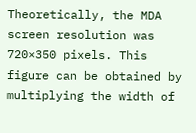Theoretically, the MDA screen resolution was 720×350 pixels. This figure can be obtained by multiplying the width of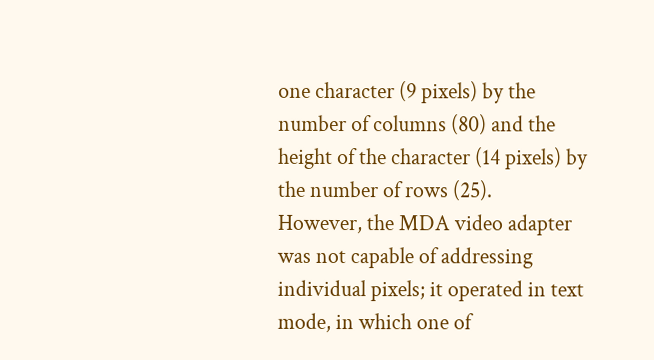one character (9 pixels) by the number of columns (80) and the height of the character (14 pixels) by the number of rows (25).
However, the MDA video adapter was not capable of addressing individual pixels; it operated in text mode, in which one of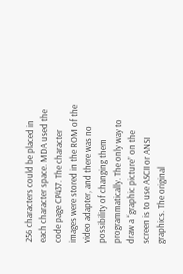256 characters could be placed in each character space. MDA used the code page CP437. The character images were stored in the ROM of the video adapter, and there was no possibility of changing them programmatically. The only way to draw a “graphic picture” on the screen is to use ASCII or ANSI graphics. The original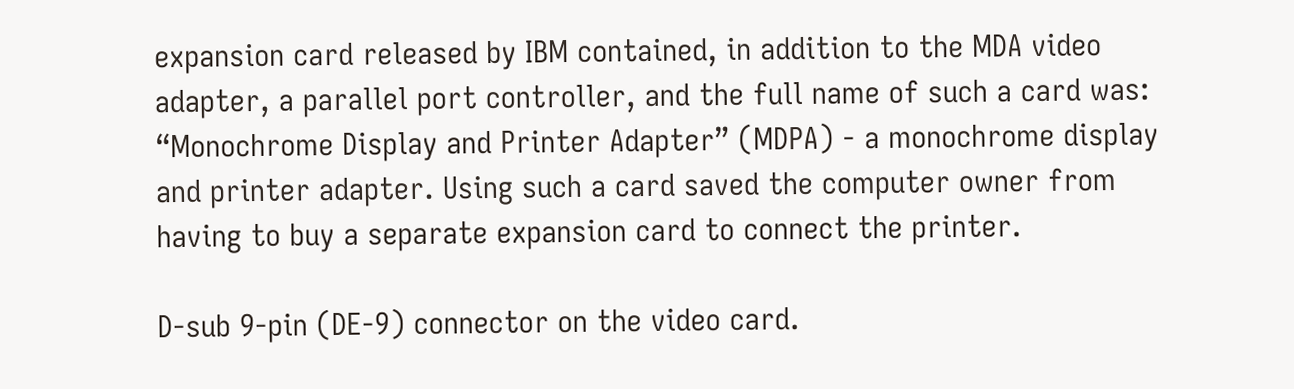expansion card released by IBM contained, in addition to the MDA video adapter, a parallel port controller, and the full name of such a card was: “Monochrome Display and Printer Adapter” (MDPA) - a monochrome display and printer adapter. Using such a card saved the computer owner from having to buy a separate expansion card to connect the printer.

D-sub 9-pin (DE-9) connector on the video card.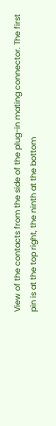View of the contacts from the side of the plug-in mating connector. The first pin is at the top right, the ninth at the bottom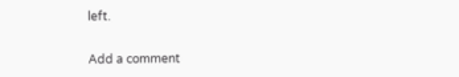left.


Add a comment